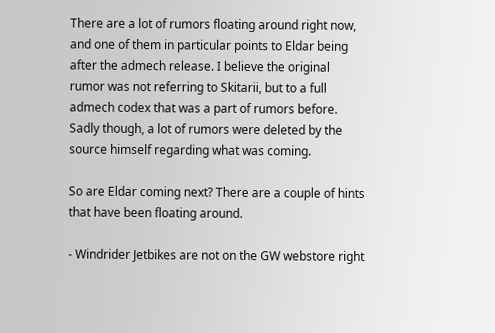There are a lot of rumors floating around right now, and one of them in particular points to Eldar being after the admech release. I believe the original rumor was not referring to Skitarii, but to a full admech codex that was a part of rumors before. Sadly though, a lot of rumors were deleted by the source himself regarding what was coming.

So are Eldar coming next? There are a couple of hints that have been floating around.

- Windrider Jetbikes are not on the GW webstore right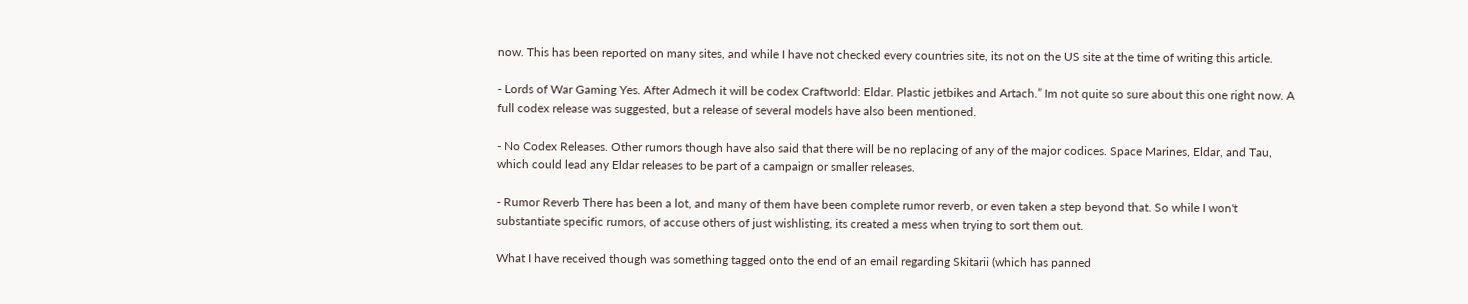now. This has been reported on many sites, and while I have not checked every countries site, its not on the US site at the time of writing this article.

- Lords of War Gaming Yes. After Admech it will be codex Craftworld: Eldar. Plastic jetbikes and Artach.” Im not quite so sure about this one right now. A full codex release was suggested, but a release of several models have also been mentioned.

- No Codex Releases. Other rumors though have also said that there will be no replacing of any of the major codices. Space Marines, Eldar, and Tau, which could lead any Eldar releases to be part of a campaign or smaller releases.

- Rumor Reverb There has been a lot, and many of them have been complete rumor reverb, or even taken a step beyond that. So while I won't substantiate specific rumors, of accuse others of just wishlisting, its created a mess when trying to sort them out.

What I have received though was something tagged onto the end of an email regarding Skitarii (which has panned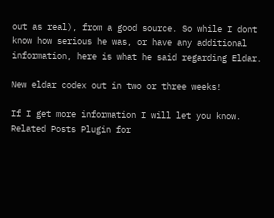out as real), from a good source. So while I dont know how serious he was, or have any additional information, here is what he said regarding Eldar.

New eldar codex out in two or three weeks!

If I get more information I will let you know.
Related Posts Plugin for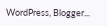WordPress, Blogger...